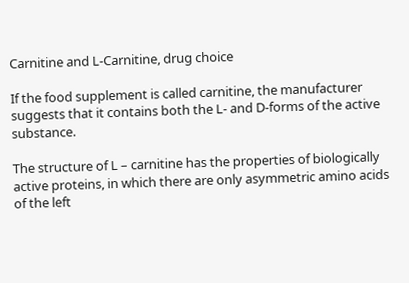Carnitine and L-Carnitine, drug choice

If the food supplement is called carnitine, the manufacturer suggests that it contains both the L- and D-forms of the active substance.

The structure of L – carnitine has the properties of biologically active proteins, in which there are only asymmetric amino acids of the left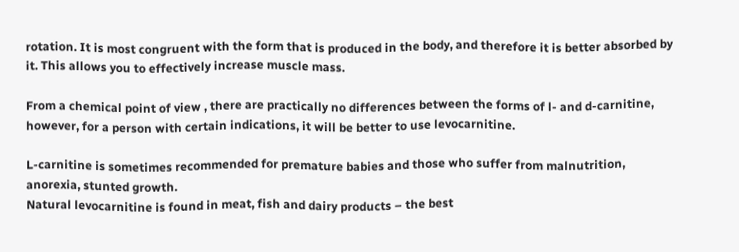rotation. It is most congruent with the form that is produced in the body, and therefore it is better absorbed by it. This allows you to effectively increase muscle mass.

From a chemical point of view , there are practically no differences between the forms of l- and d-carnitine, however, for a person with certain indications, it will be better to use levocarnitine.

L-carnitine is sometimes recommended for premature babies and those who suffer from malnutrition, anorexia, stunted growth.
Natural levocarnitine is found in meat, fish and dairy products – the best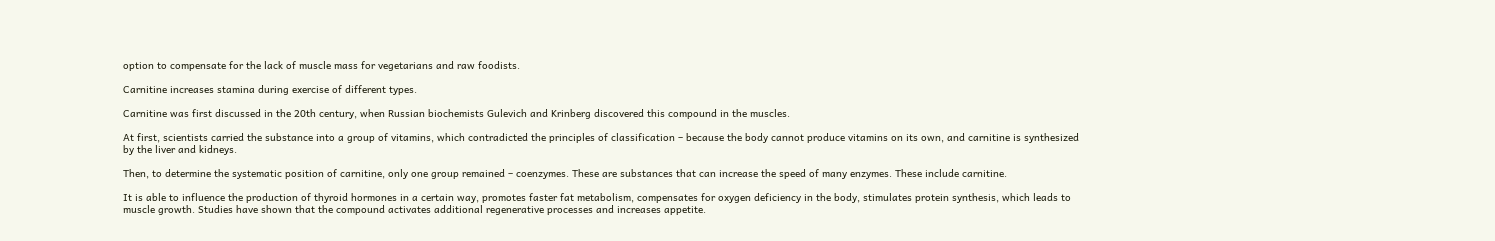option to compensate for the lack of muscle mass for vegetarians and raw foodists.

Carnitine increases stamina during exercise of different types.

Carnitine was first discussed in the 20th century, when Russian biochemists Gulevich and Krinberg discovered this compound in the muscles.

At first, scientists carried the substance into a group of vitamins, which contradicted the principles of classification – because the body cannot produce vitamins on its own, and carnitine is synthesized by the liver and kidneys.

Then, to determine the systematic position of carnitine, only one group remained – coenzymes. These are substances that can increase the speed of many enzymes. These include carnitine.

It is able to influence the production of thyroid hormones in a certain way, promotes faster fat metabolism, compensates for oxygen deficiency in the body, stimulates protein synthesis, which leads to muscle growth. Studies have shown that the compound activates additional regenerative processes and increases appetite.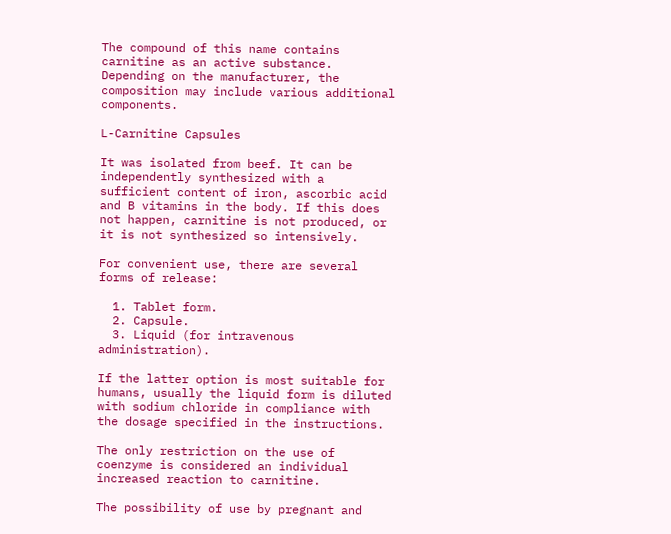The compound of this name contains carnitine as an active substance. Depending on the manufacturer, the composition may include various additional components.

L-Carnitine Capsules

It was isolated from beef. It can be independently synthesized with a sufficient content of iron, ascorbic acid and B vitamins in the body. If this does not happen, carnitine is not produced, or it is not synthesized so intensively.

For convenient use, there are several forms of release:

  1. Tablet form.
  2. Capsule.
  3. Liquid (for intravenous administration).

If the latter option is most suitable for humans, usually the liquid form is diluted with sodium chloride in compliance with the dosage specified in the instructions.

The only restriction on the use of coenzyme is considered an individual increased reaction to carnitine.

The possibility of use by pregnant and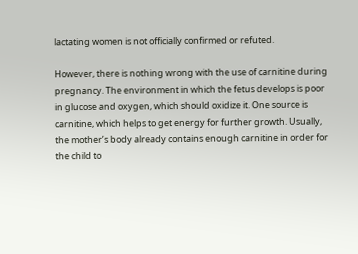lactating women is not officially confirmed or refuted.

However, there is nothing wrong with the use of carnitine during pregnancy. The environment in which the fetus develops is poor in glucose and oxygen, which should oxidize it. One source is carnitine, which helps to get energy for further growth. Usually, the mother’s body already contains enough carnitine in order for the child to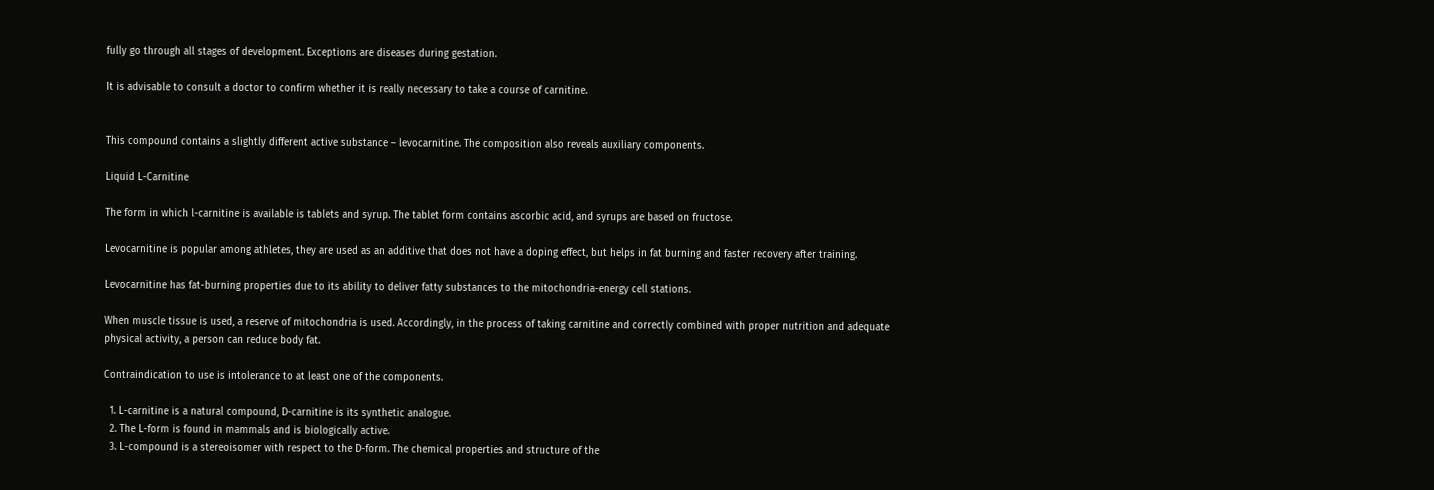fully go through all stages of development. Exceptions are diseases during gestation.

It is advisable to consult a doctor to confirm whether it is really necessary to take a course of carnitine.


This compound contains a slightly different active substance – levocarnitine. The composition also reveals auxiliary components.

Liquid L-Carnitine

The form in which l-carnitine is available is tablets and syrup. The tablet form contains ascorbic acid, and syrups are based on fructose.

Levocarnitine is popular among athletes, they are used as an additive that does not have a doping effect, but helps in fat burning and faster recovery after training.

Levocarnitine has fat-burning properties due to its ability to deliver fatty substances to the mitochondria-energy cell stations.

When muscle tissue is used, a reserve of mitochondria is used. Accordingly, in the process of taking carnitine and correctly combined with proper nutrition and adequate physical activity, a person can reduce body fat.

Contraindication to use is intolerance to at least one of the components.

  1. L-carnitine is a natural compound, D-carnitine is its synthetic analogue.
  2. The L-form is found in mammals and is biologically active.
  3. L-compound is a stereoisomer with respect to the D-form. The chemical properties and structure of the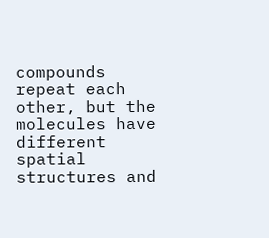compounds repeat each other, but the molecules have different spatial structures and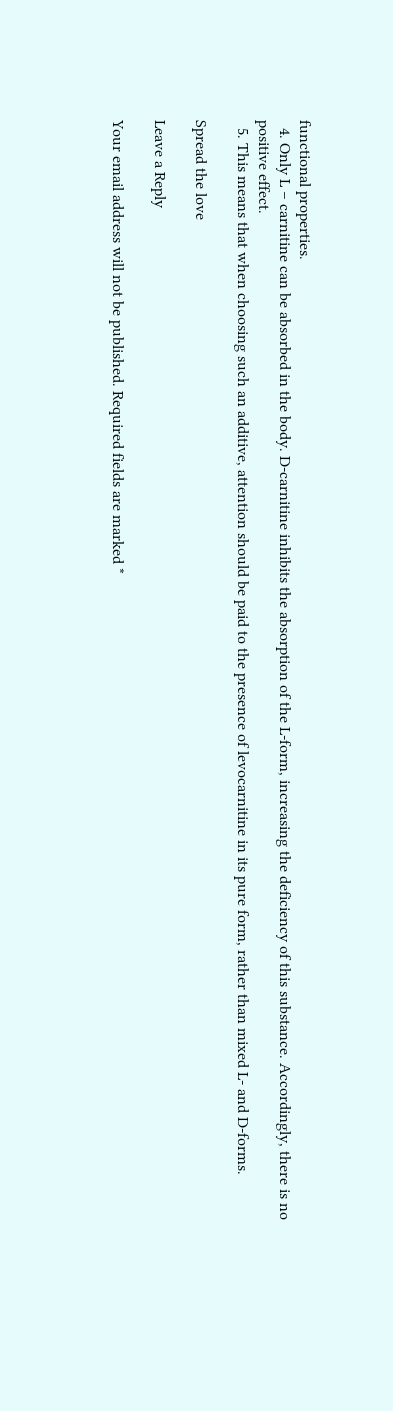functional properties.
  4. Only L – carnitine can be absorbed in the body. D-carnitine inhibits the absorption of the L-form, increasing the deficiency of this substance. Accordingly, there is no positive effect.
  5. This means that when choosing such an additive, attention should be paid to the presence of levocarnitine in its pure form, rather than mixed L- and D-forms.

Spread the love

Leave a Reply

Your email address will not be published. Required fields are marked *